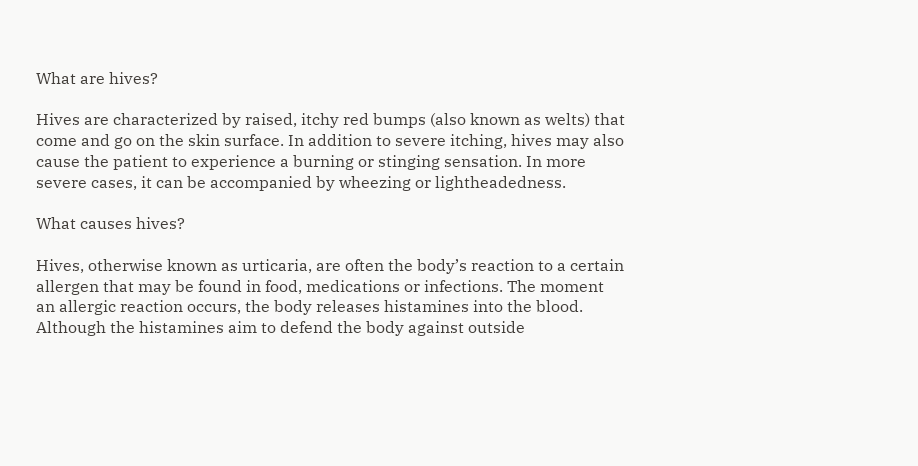What are hives?

Hives are characterized by raised, itchy red bumps (also known as welts) that come and go on the skin surface. In addition to severe itching, hives may also cause the patient to experience a burning or stinging sensation. In more severe cases, it can be accompanied by wheezing or lightheadedness.

What causes hives?

Hives, otherwise known as urticaria, are often the body’s reaction to a certain allergen that may be found in food, medications or infections. The moment an allergic reaction occurs, the body releases histamines into the blood. Although the histamines aim to defend the body against outside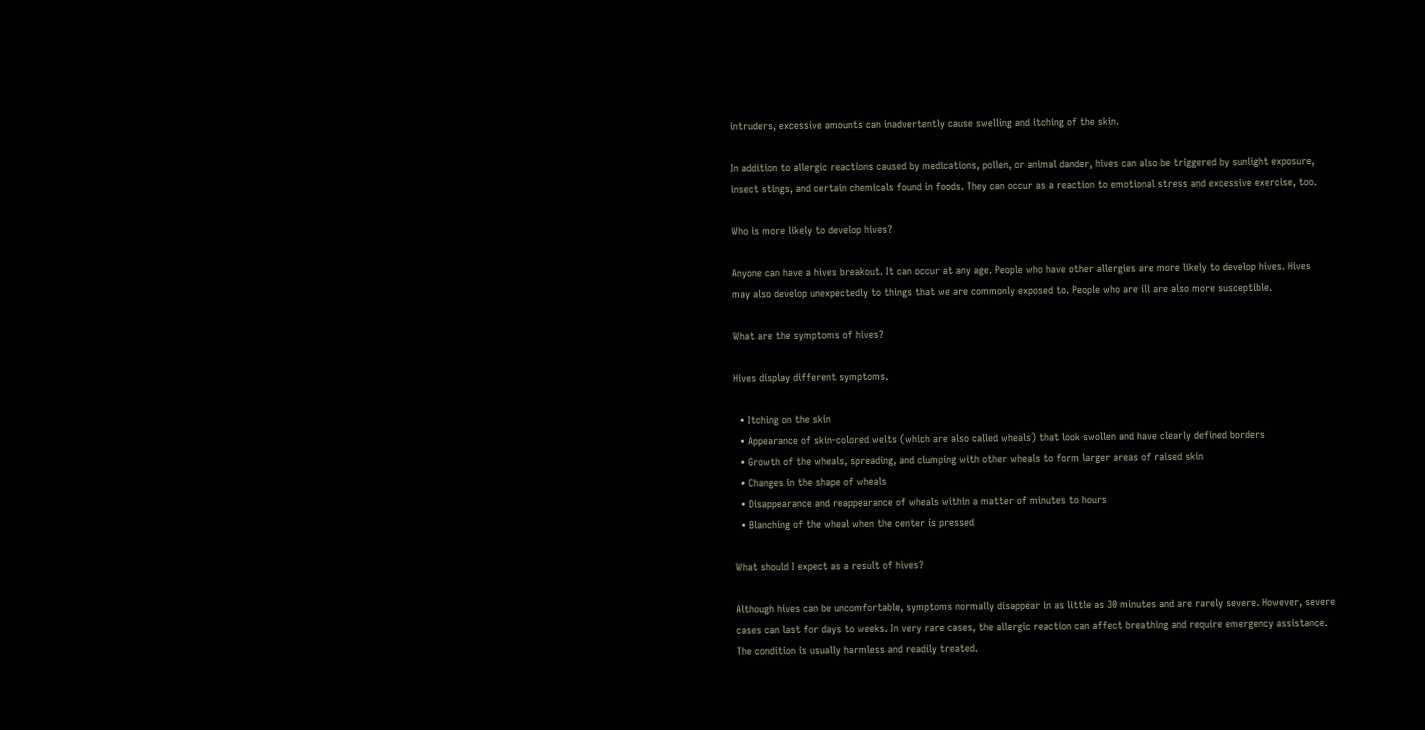intruders, excessive amounts can inadvertently cause swelling and itching of the skin.

In addition to allergic reactions caused by medications, pollen, or animal dander, hives can also be triggered by sunlight exposure, insect stings, and certain chemicals found in foods. They can occur as a reaction to emotional stress and excessive exercise, too.

Who is more likely to develop hives?

Anyone can have a hives breakout. It can occur at any age. People who have other allergies are more likely to develop hives. Hives may also develop unexpectedly to things that we are commonly exposed to. People who are ill are also more susceptible.

What are the symptoms of hives?

Hives display different symptoms.

  • Itching on the skin
  • Appearance of skin-colored welts (which are also called wheals) that look swollen and have clearly defined borders
  • Growth of the wheals, spreading, and clumping with other wheals to form larger areas of raised skin
  • Changes in the shape of wheals
  • Disappearance and reappearance of wheals within a matter of minutes to hours
  • Blanching of the wheal when the center is pressed

What should I expect as a result of hives?

Although hives can be uncomfortable, symptoms normally disappear in as little as 30 minutes and are rarely severe. However, severe cases can last for days to weeks. In very rare cases, the allergic reaction can affect breathing and require emergency assistance. The condition is usually harmless and readily treated.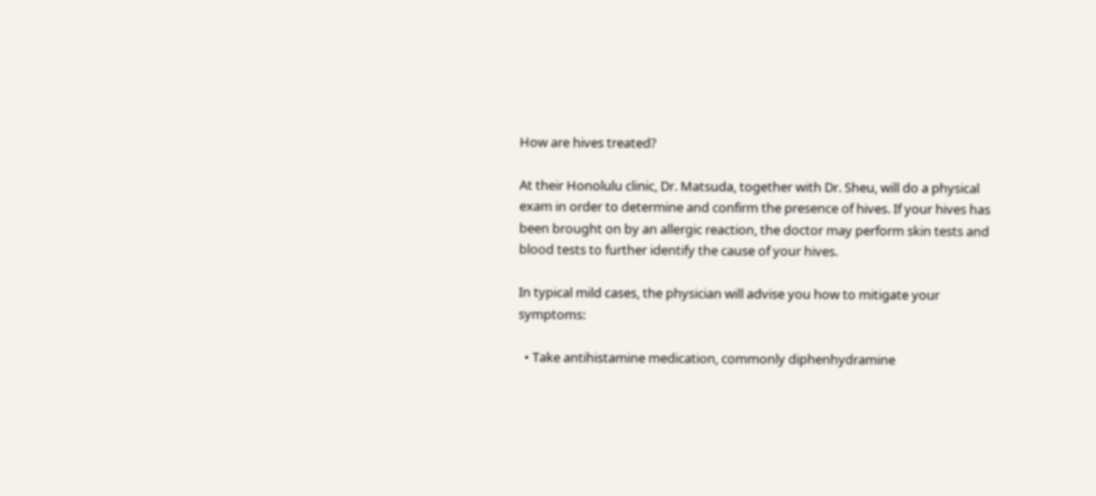How are hives treated?

At their Honolulu clinic, Dr. Matsuda, together with Dr. Sheu, will do a physical exam in order to determine and confirm the presence of hives. If your hives has been brought on by an allergic reaction, the doctor may perform skin tests and blood tests to further identify the cause of your hives.

In typical mild cases, the physician will advise you how to mitigate your symptoms:

  • Take antihistamine medication, commonly diphenhydramine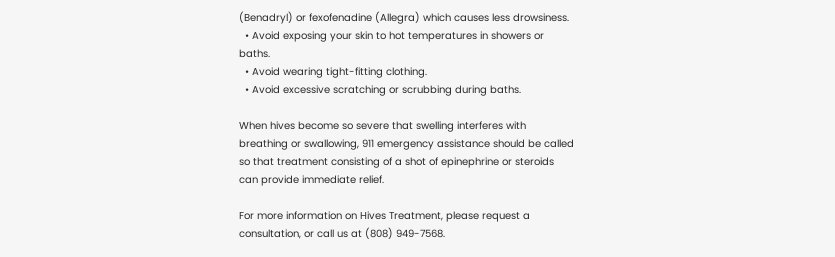(Benadryl) or fexofenadine (Allegra) which causes less drowsiness.
  • Avoid exposing your skin to hot temperatures in showers or baths.
  • Avoid wearing tight-fitting clothing.
  • Avoid excessive scratching or scrubbing during baths.

When hives become so severe that swelling interferes with breathing or swallowing, 911 emergency assistance should be called so that treatment consisting of a shot of epinephrine or steroids can provide immediate relief.

For more information on Hives Treatment, please request a consultation, or call us at (808) 949-7568.